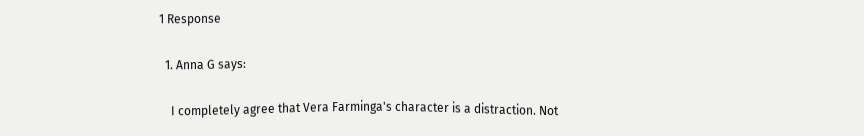1 Response

  1. Anna G says:

    I completely agree that Vera Farminga's character is a distraction. Not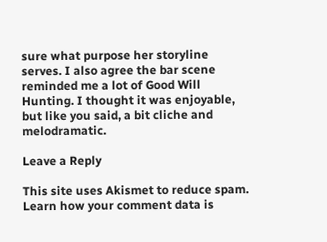sure what purpose her storyline serves. I also agree the bar scene reminded me a lot of Good Will Hunting. I thought it was enjoyable, but like you said, a bit cliche and melodramatic.

Leave a Reply

This site uses Akismet to reduce spam. Learn how your comment data is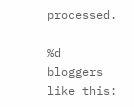processed.

%d bloggers like this: